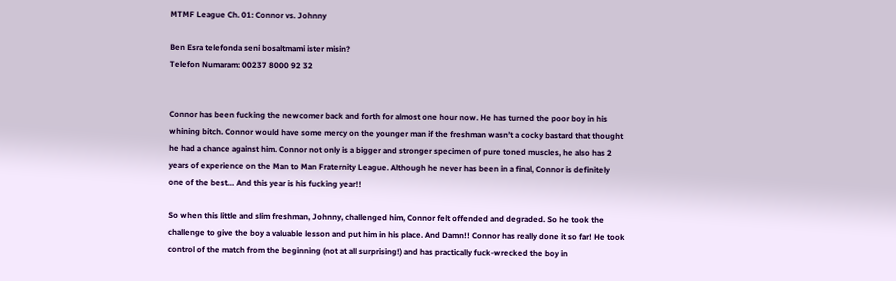MTMF League Ch. 01: Connor vs. Johnny

Ben Esra telefonda seni bosaltmami ister misin?
Telefon Numaram: 00237 8000 92 32


Connor has been fucking the newcomer back and forth for almost one hour now. He has turned the poor boy in his whining bitch. Connor would have some mercy on the younger man if the freshman wasn’t a cocky bastard that thought he had a chance against him. Connor not only is a bigger and stronger specimen of pure toned muscles, he also has 2 years of experience on the Man to Man Fraternity League. Although he never has been in a final, Connor is definitely one of the best… And this year is his fucking year!!

So when this little and slim freshman, Johnny, challenged him, Connor felt offended and degraded. So he took the challenge to give the boy a valuable lesson and put him in his place. And Damn!! Connor has really done it so far! He took control of the match from the beginning (not at all surprising!) and has practically fuck-wrecked the boy in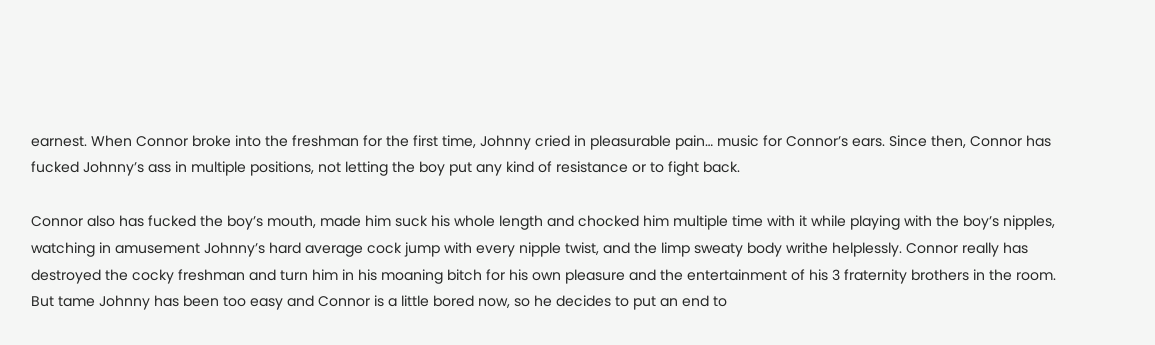earnest. When Connor broke into the freshman for the first time, Johnny cried in pleasurable pain… music for Connor’s ears. Since then, Connor has fucked Johnny’s ass in multiple positions, not letting the boy put any kind of resistance or to fight back.

Connor also has fucked the boy’s mouth, made him suck his whole length and chocked him multiple time with it while playing with the boy’s nipples, watching in amusement Johnny’s hard average cock jump with every nipple twist, and the limp sweaty body writhe helplessly. Connor really has destroyed the cocky freshman and turn him in his moaning bitch for his own pleasure and the entertainment of his 3 fraternity brothers in the room. But tame Johnny has been too easy and Connor is a little bored now, so he decides to put an end to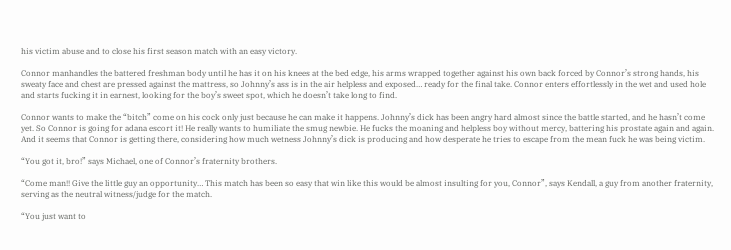his victim abuse and to close his first season match with an easy victory.

Connor manhandles the battered freshman body until he has it on his knees at the bed edge, his arms wrapped together against his own back forced by Connor’s strong hands, his sweaty face and chest are pressed against the mattress, so Johnny’s ass is in the air helpless and exposed… ready for the final take. Connor enters effortlessly in the wet and used hole and starts fucking it in earnest, looking for the boy’s sweet spot, which he doesn’t take long to find.

Connor wants to make the “bitch” come on his cock only just because he can make it happens. Johnny’s dick has been angry hard almost since the battle started, and he hasn’t come yet. So Connor is going for adana escort it! He really wants to humiliate the smug newbie. He fucks the moaning and helpless boy without mercy, battering his prostate again and again. And it seems that Connor is getting there, considering how much wetness Johnny’s dick is producing and how desperate he tries to escape from the mean fuck he was being victim.

“You got it, bro!” says Michael, one of Connor’s fraternity brothers.

“Come man!! Give the little guy an opportunity… This match has been so easy that win like this would be almost insulting for you, Connor”, says Kendall, a guy from another fraternity, serving as the neutral witness/judge for the match.

“You just want to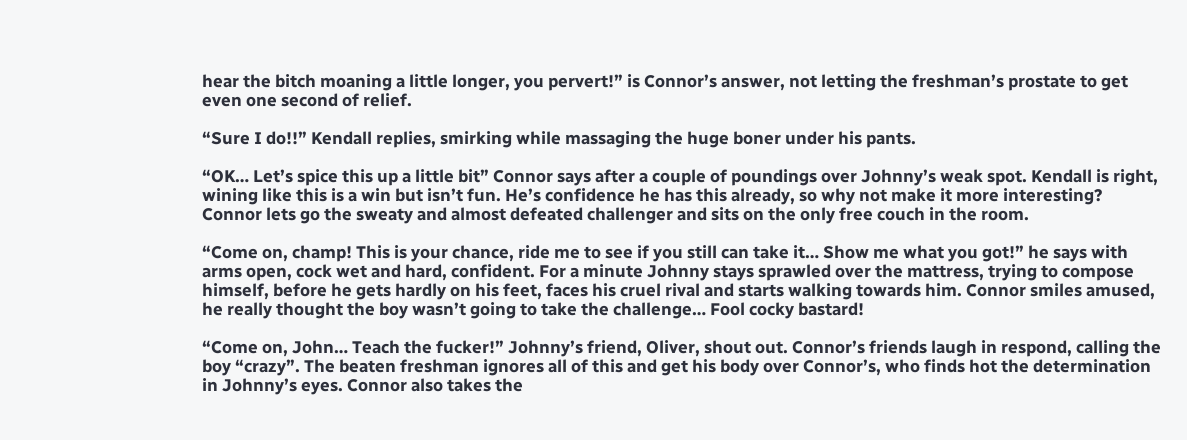hear the bitch moaning a little longer, you pervert!” is Connor’s answer, not letting the freshman’s prostate to get even one second of relief.

“Sure I do!!” Kendall replies, smirking while massaging the huge boner under his pants.

“OK… Let’s spice this up a little bit” Connor says after a couple of poundings over Johnny’s weak spot. Kendall is right, wining like this is a win but isn’t fun. He’s confidence he has this already, so why not make it more interesting? Connor lets go the sweaty and almost defeated challenger and sits on the only free couch in the room.

“Come on, champ! This is your chance, ride me to see if you still can take it… Show me what you got!” he says with arms open, cock wet and hard, confident. For a minute Johnny stays sprawled over the mattress, trying to compose himself, before he gets hardly on his feet, faces his cruel rival and starts walking towards him. Connor smiles amused, he really thought the boy wasn’t going to take the challenge… Fool cocky bastard!

“Come on, John… Teach the fucker!” Johnny’s friend, Oliver, shout out. Connor’s friends laugh in respond, calling the boy “crazy”. The beaten freshman ignores all of this and get his body over Connor’s, who finds hot the determination in Johnny’s eyes. Connor also takes the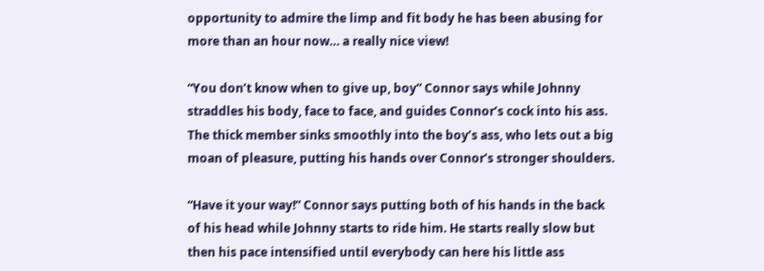opportunity to admire the limp and fit body he has been abusing for more than an hour now… a really nice view!

“You don’t know when to give up, boy” Connor says while Johnny straddles his body, face to face, and guides Connor’s cock into his ass. The thick member sinks smoothly into the boy’s ass, who lets out a big moan of pleasure, putting his hands over Connor’s stronger shoulders.

“Have it your way!” Connor says putting both of his hands in the back of his head while Johnny starts to ride him. He starts really slow but then his pace intensified until everybody can here his little ass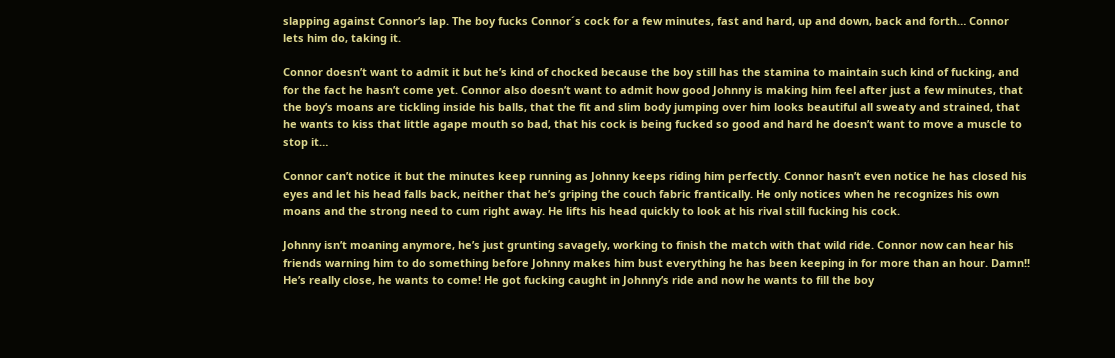slapping against Connor’s lap. The boy fucks Connor´s cock for a few minutes, fast and hard, up and down, back and forth… Connor lets him do, taking it.

Connor doesn’t want to admit it but he’s kind of chocked because the boy still has the stamina to maintain such kind of fucking, and for the fact he hasn’t come yet. Connor also doesn’t want to admit how good Johnny is making him feel after just a few minutes, that the boy’s moans are tickling inside his balls, that the fit and slim body jumping over him looks beautiful all sweaty and strained, that he wants to kiss that little agape mouth so bad, that his cock is being fucked so good and hard he doesn’t want to move a muscle to stop it…

Connor can’t notice it but the minutes keep running as Johnny keeps riding him perfectly. Connor hasn’t even notice he has closed his eyes and let his head falls back, neither that he’s griping the couch fabric frantically. He only notices when he recognizes his own moans and the strong need to cum right away. He lifts his head quickly to look at his rival still fucking his cock.

Johnny isn’t moaning anymore, he’s just grunting savagely, working to finish the match with that wild ride. Connor now can hear his friends warning him to do something before Johnny makes him bust everything he has been keeping in for more than an hour. Damn!! He’s really close, he wants to come! He got fucking caught in Johnny’s ride and now he wants to fill the boy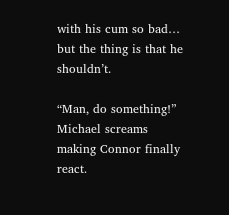with his cum so bad… but the thing is that he shouldn’t.

“Man, do something!” Michael screams making Connor finally react.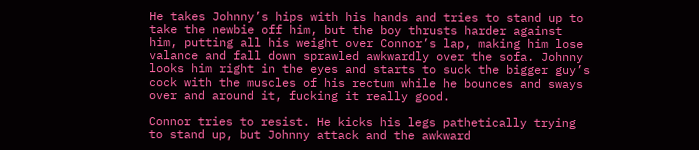He takes Johnny’s hips with his hands and tries to stand up to take the newbie off him, but the boy thrusts harder against him, putting all his weight over Connor’s lap, making him lose valance and fall down sprawled awkwardly over the sofa. Johnny looks him right in the eyes and starts to suck the bigger guy’s cock with the muscles of his rectum while he bounces and sways over and around it, fucking it really good.

Connor tries to resist. He kicks his legs pathetically trying to stand up, but Johnny attack and the awkward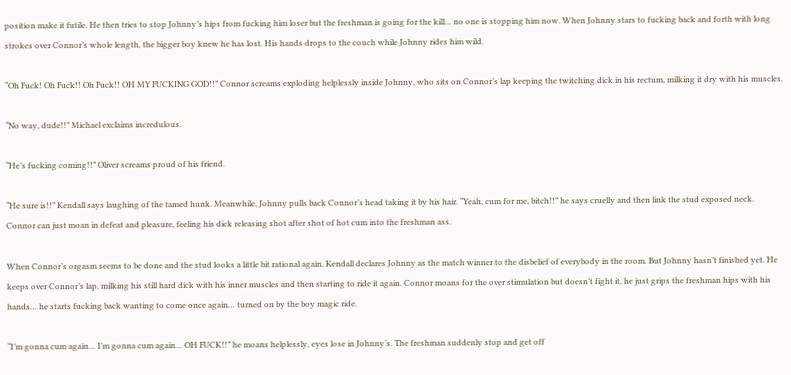position make it futile. He then tries to stop Johnny’s hips from fucking him loser but the freshman is going for the kill… no one is stopping him now. When Johnny stars to fucking back and forth with long strokes over Connor’s whole length, the bigger boy knew he has lost. His hands drops to the couch while Johnny rides him wild.

“Oh Fuck! Oh Fuck!! Oh Fuck!! OH MY FUCKING GOD!!” Connor screams exploding helplessly inside Johnny, who sits on Connor’s lap keeping the twitching dick in his rectum, milking it dry with his muscles.

“No way, dude!!” Michael exclaims incredulous.

“He’s fucking coming!!” Oliver screams proud of his friend.

“He sure is!!” Kendall says laughing of the tamed hunk. Meanwhile, Johnny pulls back Connor’s head taking it by his hair. “Yeah, cum for me, bitch!!” he says cruelly and then link the stud exposed neck. Connor can just moan in defeat and pleasure, feeling his dick releasing shot after shot of hot cum into the freshman ass.

When Connor’s orgasm seems to be done and the stud looks a little bit rational again, Kendall declares Johnny as the match winner to the disbelief of everybody in the room. But Johnny hasn’t finished yet. He keeps over Connor’s lap, milking his still hard dick with his inner muscles and then starting to ride it again. Connor moans for the over stimulation but doesn’t fight it, he just grips the freshman hips with his hands… he starts fucking back wanting to come once again… turned on by the boy magic ride.

“I’m gonna cum again… I’m gonna cum again… OH FUCK!!” he moans helplessly, eyes lose in Johnny’s. The freshman suddenly stop and get off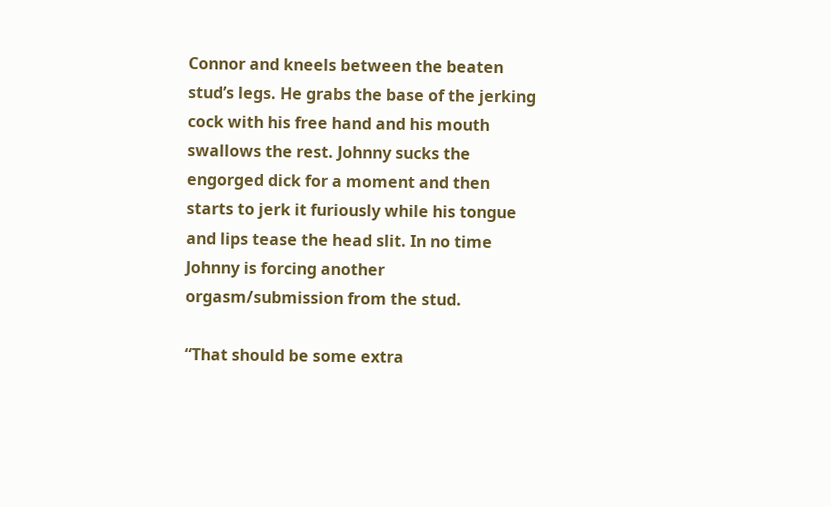Connor and kneels between the beaten stud’s legs. He grabs the base of the jerking cock with his free hand and his mouth swallows the rest. Johnny sucks the engorged dick for a moment and then starts to jerk it furiously while his tongue and lips tease the head slit. In no time Johnny is forcing another orgasm/submission from the stud.

“That should be some extra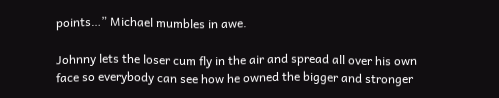points…” Michael mumbles in awe.

Johnny lets the loser cum fly in the air and spread all over his own face so everybody can see how he owned the bigger and stronger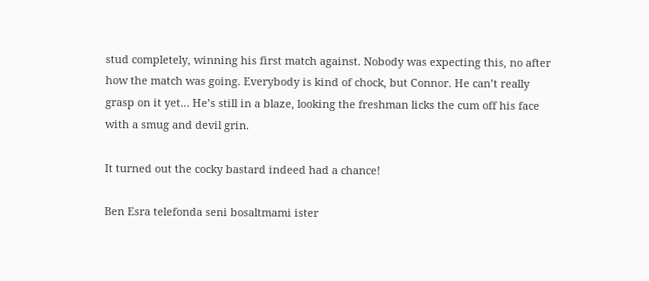stud completely, winning his first match against. Nobody was expecting this, no after how the match was going. Everybody is kind of chock, but Connor. He can’t really grasp on it yet… He’s still in a blaze, looking the freshman licks the cum off his face with a smug and devil grin.

It turned out the cocky bastard indeed had a chance!

Ben Esra telefonda seni bosaltmami ister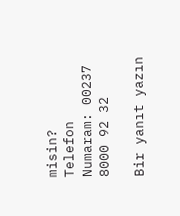misin?
Telefon Numaram: 00237 8000 92 32

Bir yanıt yazın